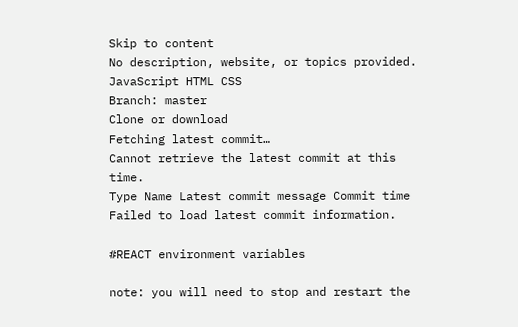Skip to content
No description, website, or topics provided.
JavaScript HTML CSS
Branch: master
Clone or download
Fetching latest commit…
Cannot retrieve the latest commit at this time.
Type Name Latest commit message Commit time
Failed to load latest commit information.

#REACT environment variables

note: you will need to stop and restart the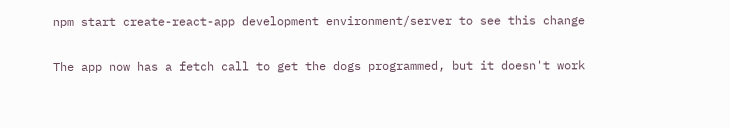npm start create-react-app development environment/server to see this change

The app now has a fetch call to get the dogs programmed, but it doesn't work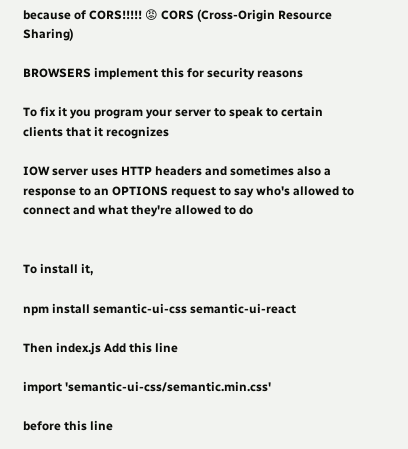because of CORS!!!!! 😡 CORS (Cross-Origin Resource Sharing)

BROWSERS implement this for security reasons

To fix it you program your server to speak to certain clients that it recognizes

IOW server uses HTTP headers and sometimes also a response to an OPTIONS request to say who's allowed to connect and what they're allowed to do


To install it,

npm install semantic-ui-css semantic-ui-react

Then index.js Add this line

import 'semantic-ui-css/semantic.min.css'

before this line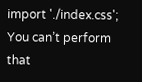import './index.css';
You can’t perform that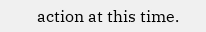action at this time.